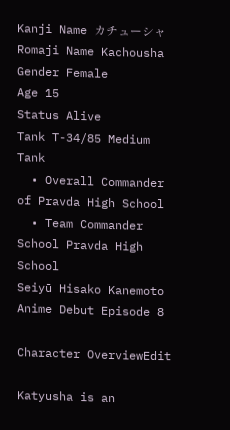Kanji Name カチューシャ
Romaji Name Kachousha
Gender Female
Age 15
Status Alive
Tank T-34/85 Medium Tank
  • Overall Commander of Pravda High School
  • Team Commander
School Pravda High School
Seiyū Hisako Kanemoto
Anime Debut Episode 8

Character OverviewEdit

Katyusha is an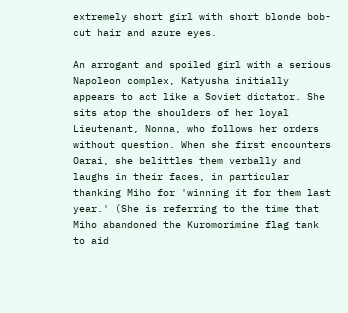extremely short girl with short blonde bob-cut hair and azure eyes.

An arrogant and spoiled girl with a serious Napoleon complex, Katyusha initially appears to act like a Soviet dictator. She sits atop the shoulders of her loyal Lieutenant, Nonna, who follows her orders without question. When she first encounters Oarai, she belittles them verbally and laughs in their faces, in particular thanking Miho for 'winning it for them last year.' (She is referring to the time that Miho abandoned the Kuromorimine flag tank to aid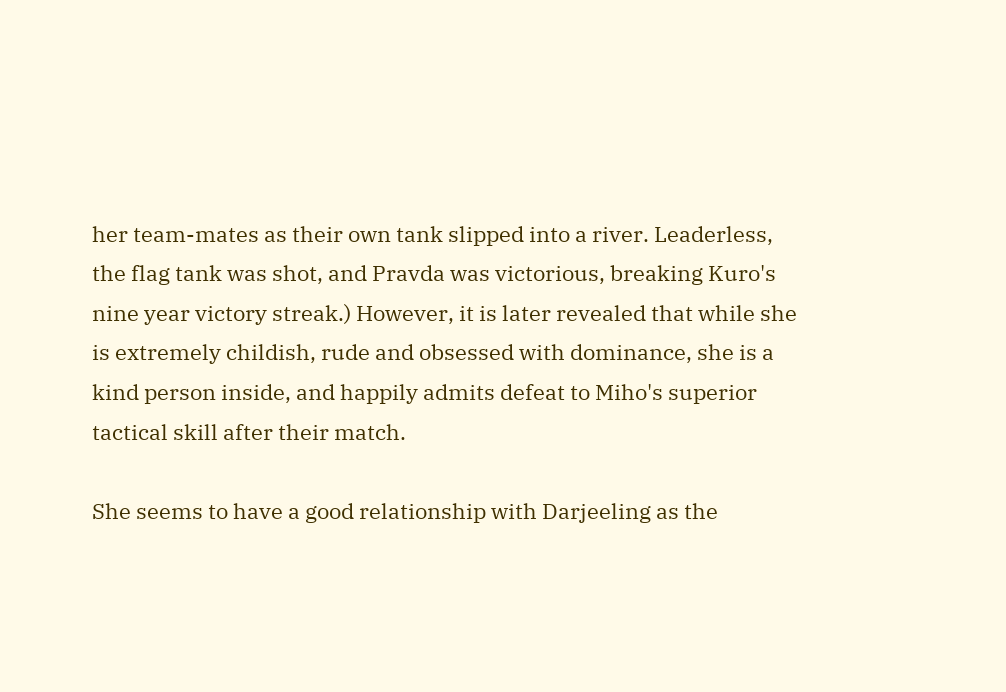her team-mates as their own tank slipped into a river. Leaderless, the flag tank was shot, and Pravda was victorious, breaking Kuro's nine year victory streak.) However, it is later revealed that while she is extremely childish, rude and obsessed with dominance, she is a kind person inside, and happily admits defeat to Miho's superior tactical skill after their match.

She seems to have a good relationship with Darjeeling as the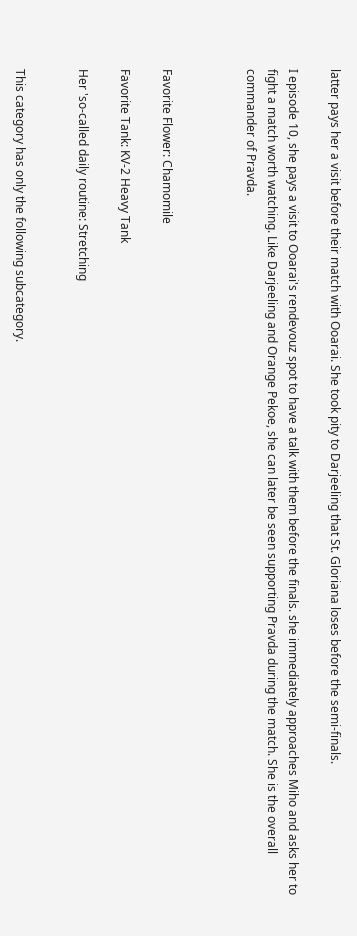latter pays her a visit before their match with Ooarai. She took pity to Darjeeling that St. Gloriana loses before the semi-finals.

I episode 10, she pays a visit to Ooarai's rendevouz spot to have a talk with them before the finals. she immediately approaches Miho and asks her to fight a match worth watching. Like Darjeeling and Orange Pekoe, she can later be seen supporting Pravda during the match. She is the overall commander of Pravda.



Favorite Flower: Chamomile

Favorite Tank: KV-2 Heavy Tank

Her 'so-called daily routine: Stretching


This category has only the following subcategory.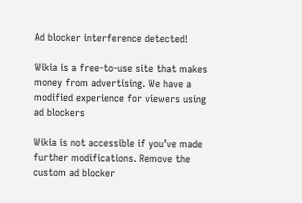Ad blocker interference detected!

Wikia is a free-to-use site that makes money from advertising. We have a modified experience for viewers using ad blockers

Wikia is not accessible if you’ve made further modifications. Remove the custom ad blocker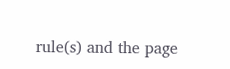rule(s) and the page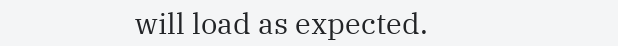will load as expected.